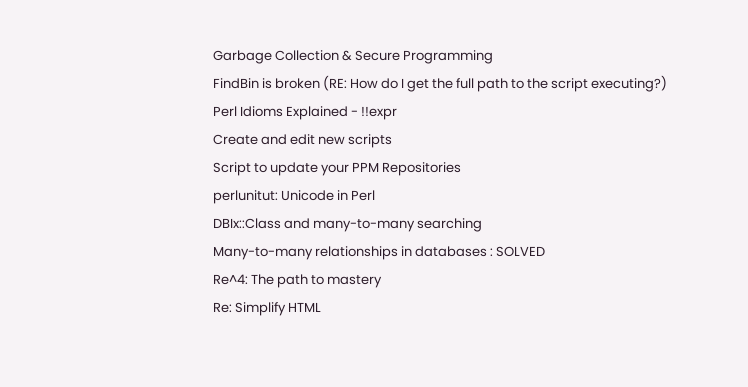Garbage Collection & Secure Programming
FindBin is broken (RE: How do I get the full path to the script executing?)
Perl Idioms Explained - !!expr
Create and edit new scripts
Script to update your PPM Repositories
perlunitut: Unicode in Perl
DBIx::Class and many-to-many searching
Many-to-many relationships in databases : SOLVED
Re^4: The path to mastery
Re: Simplify HTML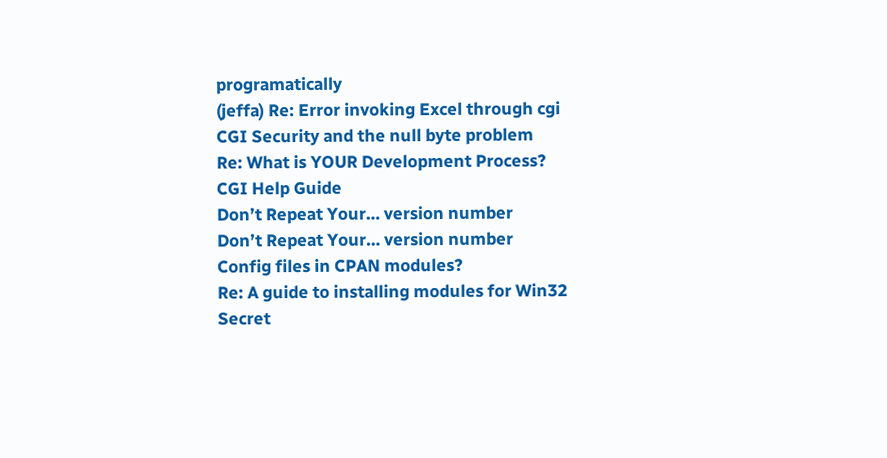programatically
(jeffa) Re: Error invoking Excel through cgi
CGI Security and the null byte problem
Re: What is YOUR Development Process?
CGI Help Guide
Don’t Repeat Your… version number
Don’t Repeat Your… version number
Config files in CPAN modules?
Re: A guide to installing modules for Win32
Secret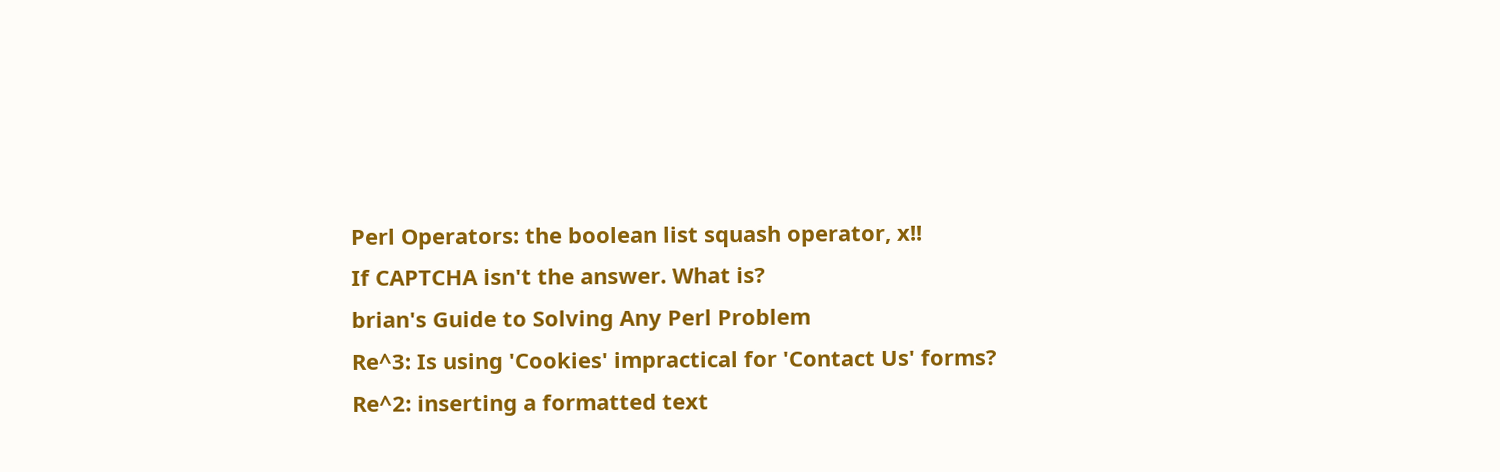Perl Operators: the boolean list squash operator, x!!
If CAPTCHA isn't the answer. What is?
brian's Guide to Solving Any Perl Problem
Re^3: Is using 'Cookies' impractical for 'Contact Us' forms?
Re^2: inserting a formatted text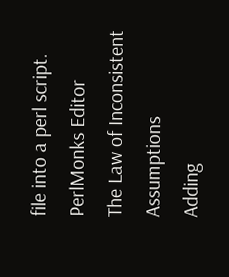file into a perl script.
PerlMonks Editor
The Law of Inconsistent Assumptions
Adding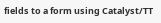fields to a form using Catalyst/TT